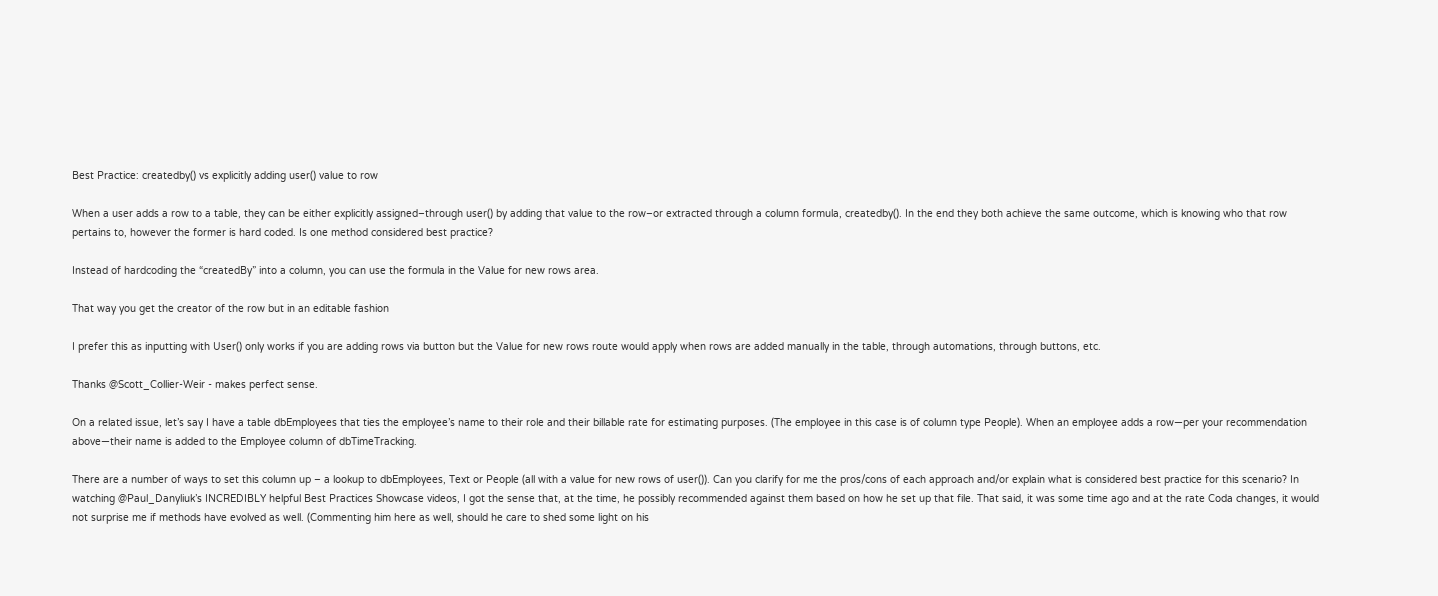Best Practice: createdby() vs explicitly adding user() value to row

When a user adds a row to a table, they can be either explicitly assigned–through user() by adding that value to the row–or extracted through a column formula, createdby(). In the end they both achieve the same outcome, which is knowing who that row pertains to, however the former is hard coded. Is one method considered best practice?

Instead of hardcoding the “createdBy” into a column, you can use the formula in the Value for new rows area.

That way you get the creator of the row but in an editable fashion

I prefer this as inputting with User() only works if you are adding rows via button but the Value for new rows route would apply when rows are added manually in the table, through automations, through buttons, etc.

Thanks @Scott_Collier-Weir - makes perfect sense.

On a related issue, let’s say I have a table dbEmployees that ties the employee’s name to their role and their billable rate for estimating purposes. (The employee in this case is of column type People). When an employee adds a row—per your recommendation above—their name is added to the Employee column of dbTimeTracking.

There are a number of ways to set this column up – a lookup to dbEmployees, Text or People (all with a value for new rows of user()). Can you clarify for me the pros/cons of each approach and/or explain what is considered best practice for this scenario? In watching @Paul_Danyliuk’s INCREDIBLY helpful Best Practices Showcase videos, I got the sense that, at the time, he possibly recommended against them based on how he set up that file. That said, it was some time ago and at the rate Coda changes, it would not surprise me if methods have evolved as well. (Commenting him here as well, should he care to shed some light on his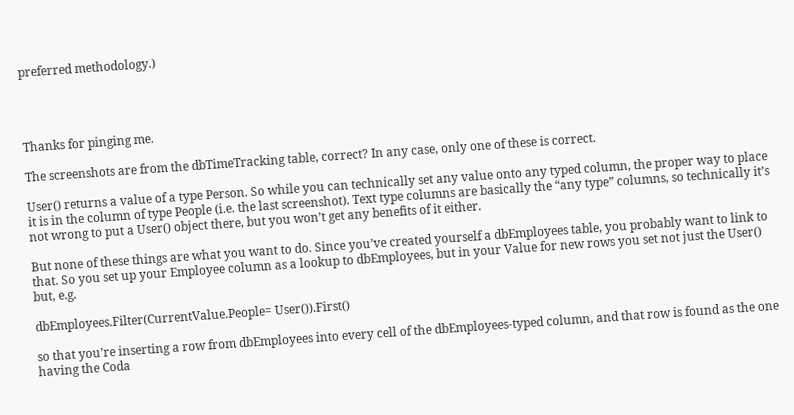preferred methodology.)




Thanks for pinging me.

The screenshots are from the dbTimeTracking table, correct? In any case, only one of these is correct.

User() returns a value of a type Person. So while you can technically set any value onto any typed column, the proper way to place it is in the column of type People (i.e. the last screenshot). Text type columns are basically the “any type” columns, so technically it’s not wrong to put a User() object there, but you won’t get any benefits of it either.

But none of these things are what you want to do. Since you’ve created yourself a dbEmployees table, you probably want to link to that. So you set up your Employee column as a lookup to dbEmployees, but in your Value for new rows you set not just the User() but, e.g.

dbEmployees.Filter(CurrentValue.People= User()).First()

so that you’re inserting a row from dbEmployees into every cell of the dbEmployees-typed column, and that row is found as the one having the Coda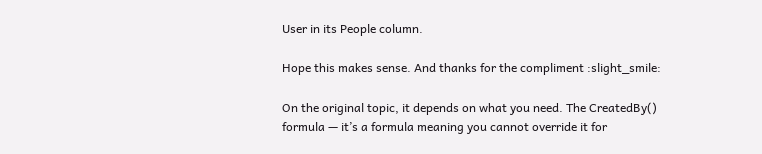User in its People column.

Hope this makes sense. And thanks for the compliment :slight_smile:

On the original topic, it depends on what you need. The CreatedBy() formula — it’s a formula meaning you cannot override it for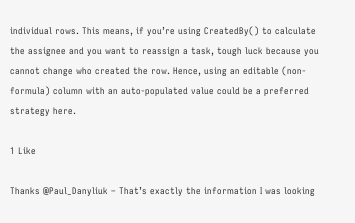individual rows. This means, if you’re using CreatedBy() to calculate the assignee and you want to reassign a task, tough luck because you cannot change who created the row. Hence, using an editable (non-formula) column with an auto-populated value could be a preferred strategy here.

1 Like

Thanks @Paul_Danyliuk – That’s exactly the information I was looking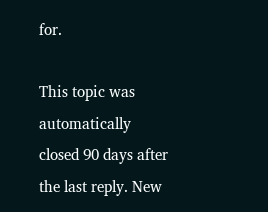for.

This topic was automatically closed 90 days after the last reply. New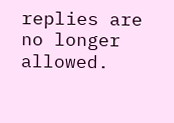replies are no longer allowed.